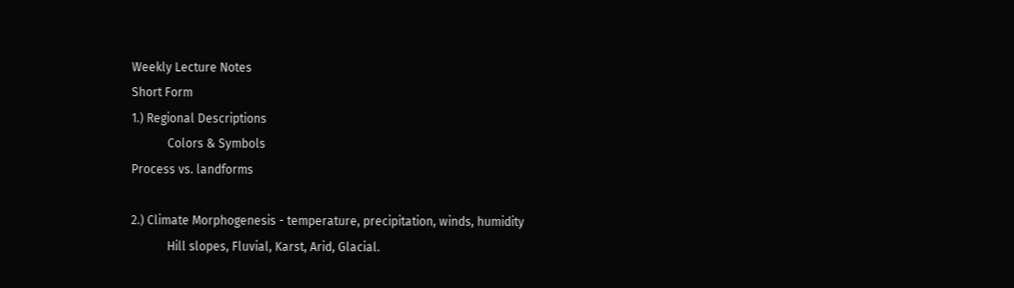Weekly Lecture Notes
Short Form
1.) Regional Descriptions
            Colors & Symbols
Process vs. landforms

2.) Climate Morphogenesis - temperature, precipitation, winds, humidity
            Hill slopes, Fluvial, Karst, Arid, Glacial.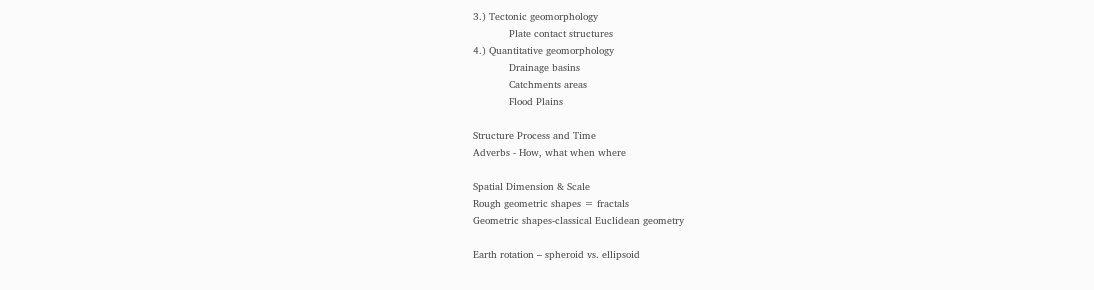3.) Tectonic geomorphology
            Plate contact structures
4.) Quantitative geomorphology
            Drainage basins
            Catchments areas
            Flood Plains

Structure Process and Time
Adverbs - How, what when where

Spatial Dimension & Scale
Rough geometric shapes = fractals
Geometric shapes-classical Euclidean geometry

Earth rotation – spheroid vs. ellipsoid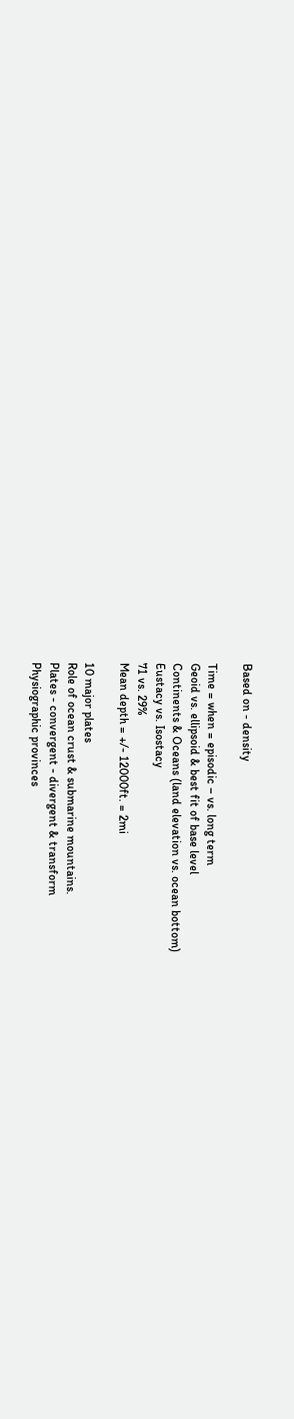Based on - density

Time = when = episodic – vs. long term
Geoid vs. ellipsoid & best fit of base level
Continents & Oceans (land elevation vs. ocean bottom)
Eustacy vs. Isostacy
71 vs. 29%
Mean depth = +/- 12000ft. = 2mi

10 major plates
Role of ocean crust & submarine mountains.
Plates - convergent - divergent & transform
Physiographic provinces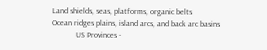Land shields, seas, platforms, organic belts
Ocean ridges plains, island arcs, and back arc basins
            US Provinces -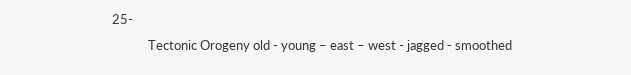25-
            Tectonic Orogeny old - young – east – west - jagged - smoothed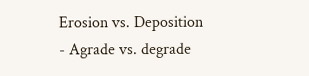Erosion vs. Deposition - Agrade vs. degrade